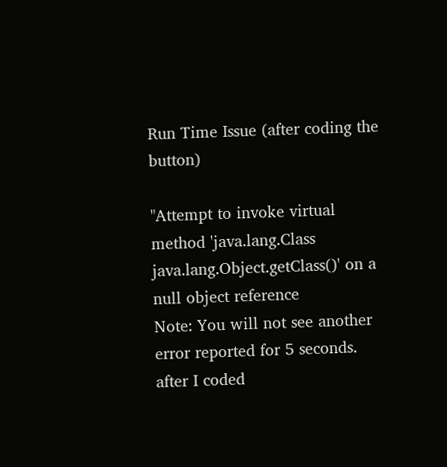Run Time Issue (after coding the button)

"Attempt to invoke virtual method 'java.lang.Class java.lang.Object.getClass()' on a null object reference
Note: You will not see another error reported for 5 seconds. after I coded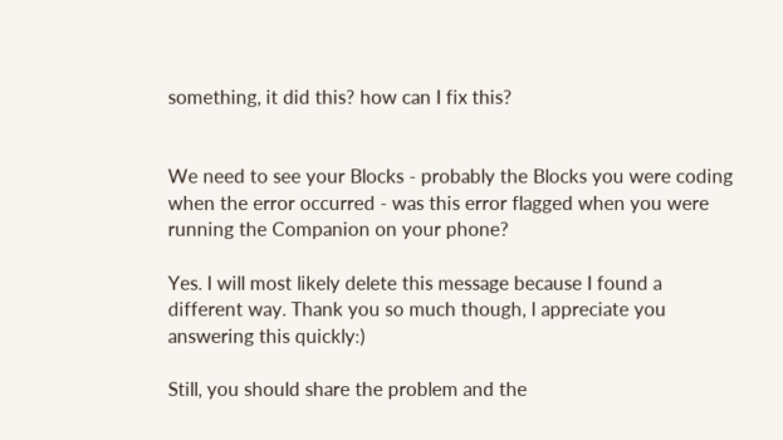something, it did this? how can I fix this?


We need to see your Blocks - probably the Blocks you were coding when the error occurred - was this error flagged when you were running the Companion on your phone?

Yes. I will most likely delete this message because I found a different way. Thank you so much though, I appreciate you answering this quickly:)

Still, you should share the problem and the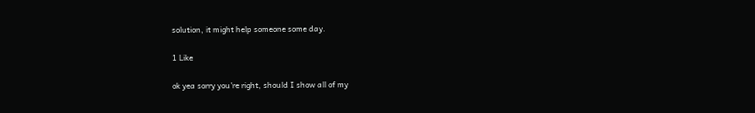solution, it might help someone some day.

1 Like

ok yea sorry you're right, should I show all of my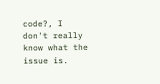code?, I don't really know what the issue is.